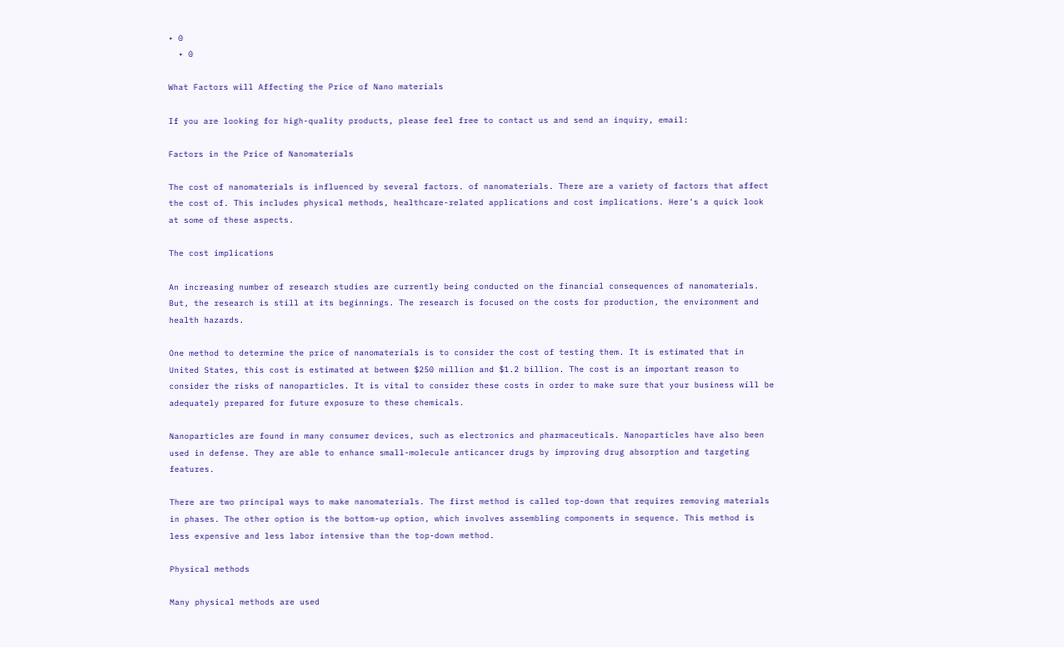• 0
  • 0

What Factors will Affecting the Price of Nano materials

If you are looking for high-quality products, please feel free to contact us and send an inquiry, email:

Factors in the Price of Nanomaterials

The cost of nanomaterials is influenced by several factors. of nanomaterials. There are a variety of factors that affect the cost of. This includes physical methods, healthcare-related applications and cost implications. Here's a quick look at some of these aspects.

The cost implications

An increasing number of research studies are currently being conducted on the financial consequences of nanomaterials. But, the research is still at its beginnings. The research is focused on the costs for production, the environment and health hazards.

One method to determine the price of nanomaterials is to consider the cost of testing them. It is estimated that in United States, this cost is estimated at between $250 million and $1.2 billion. The cost is an important reason to consider the risks of nanoparticles. It is vital to consider these costs in order to make sure that your business will be adequately prepared for future exposure to these chemicals.

Nanoparticles are found in many consumer devices, such as electronics and pharmaceuticals. Nanoparticles have also been used in defense. They are able to enhance small-molecule anticancer drugs by improving drug absorption and targeting features.

There are two principal ways to make nanomaterials. The first method is called top-down that requires removing materials in phases. The other option is the bottom-up option, which involves assembling components in sequence. This method is less expensive and less labor intensive than the top-down method.

Physical methods

Many physical methods are used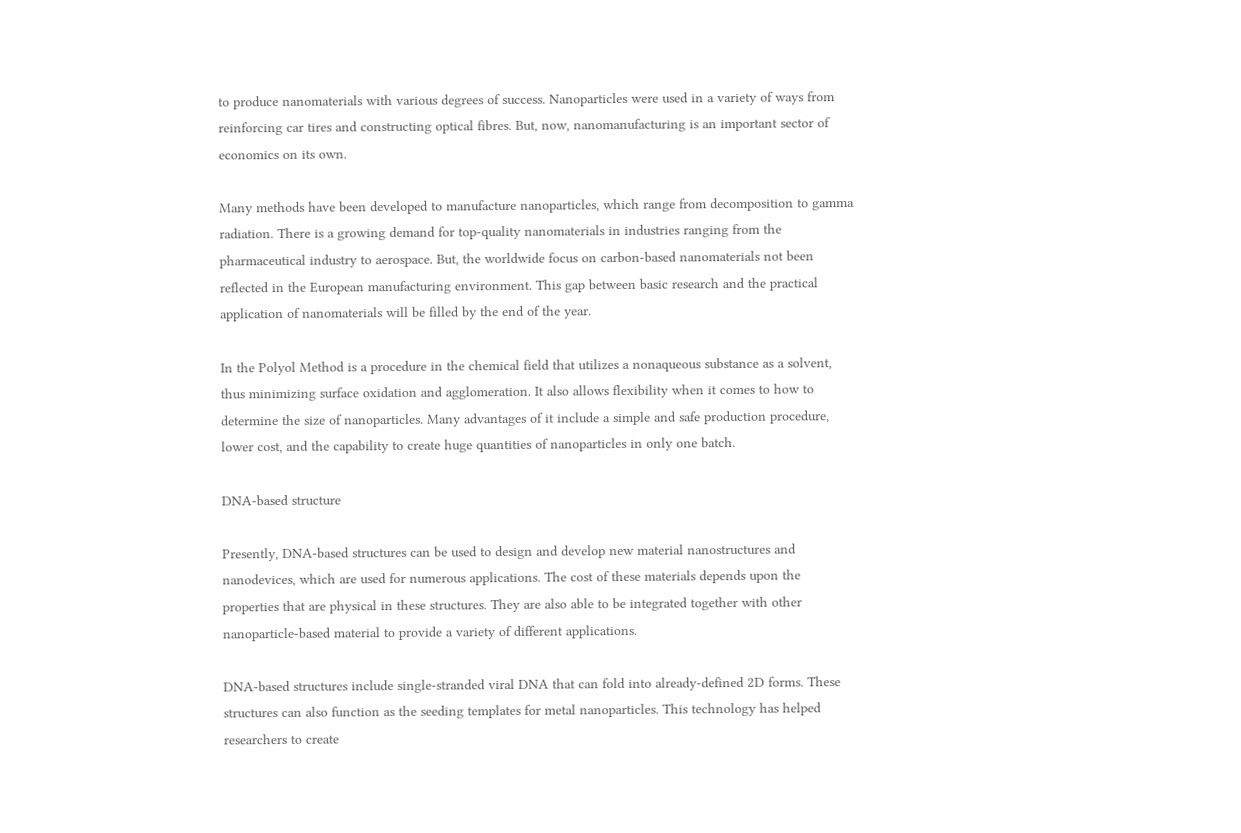to produce nanomaterials with various degrees of success. Nanoparticles were used in a variety of ways from reinforcing car tires and constructing optical fibres. But, now, nanomanufacturing is an important sector of economics on its own.

Many methods have been developed to manufacture nanoparticles, which range from decomposition to gamma radiation. There is a growing demand for top-quality nanomaterials in industries ranging from the pharmaceutical industry to aerospace. But, the worldwide focus on carbon-based nanomaterials not been reflected in the European manufacturing environment. This gap between basic research and the practical application of nanomaterials will be filled by the end of the year.

In the Polyol Method is a procedure in the chemical field that utilizes a nonaqueous substance as a solvent, thus minimizing surface oxidation and agglomeration. It also allows flexibility when it comes to how to determine the size of nanoparticles. Many advantages of it include a simple and safe production procedure, lower cost, and the capability to create huge quantities of nanoparticles in only one batch.

DNA-based structure

Presently, DNA-based structures can be used to design and develop new material nanostructures and nanodevices, which are used for numerous applications. The cost of these materials depends upon the properties that are physical in these structures. They are also able to be integrated together with other nanoparticle-based material to provide a variety of different applications.

DNA-based structures include single-stranded viral DNA that can fold into already-defined 2D forms. These structures can also function as the seeding templates for metal nanoparticles. This technology has helped researchers to create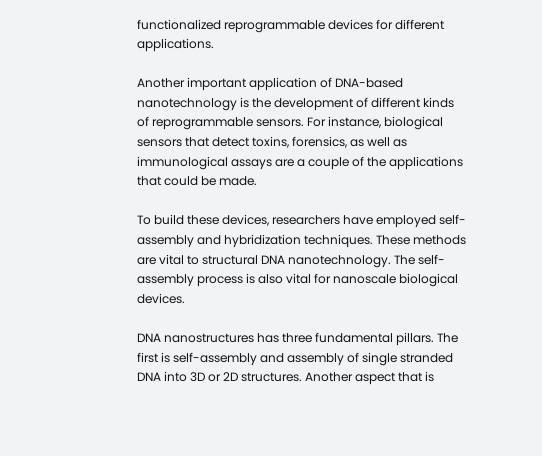functionalized reprogrammable devices for different applications.

Another important application of DNA-based nanotechnology is the development of different kinds of reprogrammable sensors. For instance, biological sensors that detect toxins, forensics, as well as immunological assays are a couple of the applications that could be made.

To build these devices, researchers have employed self-assembly and hybridization techniques. These methods are vital to structural DNA nanotechnology. The self-assembly process is also vital for nanoscale biological devices.

DNA nanostructures has three fundamental pillars. The first is self-assembly and assembly of single stranded DNA into 3D or 2D structures. Another aspect that is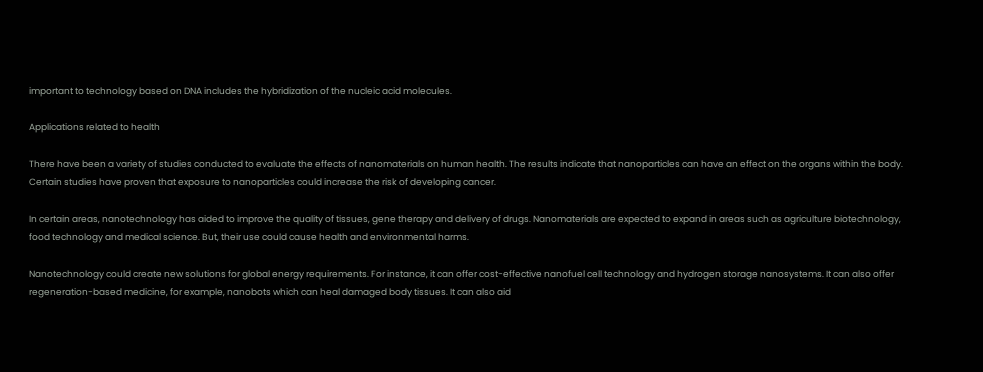important to technology based on DNA includes the hybridization of the nucleic acid molecules.

Applications related to health

There have been a variety of studies conducted to evaluate the effects of nanomaterials on human health. The results indicate that nanoparticles can have an effect on the organs within the body. Certain studies have proven that exposure to nanoparticles could increase the risk of developing cancer.

In certain areas, nanotechnology has aided to improve the quality of tissues, gene therapy and delivery of drugs. Nanomaterials are expected to expand in areas such as agriculture biotechnology, food technology and medical science. But, their use could cause health and environmental harms.

Nanotechnology could create new solutions for global energy requirements. For instance, it can offer cost-effective nanofuel cell technology and hydrogen storage nanosystems. It can also offer regeneration-based medicine, for example, nanobots which can heal damaged body tissues. It can also aid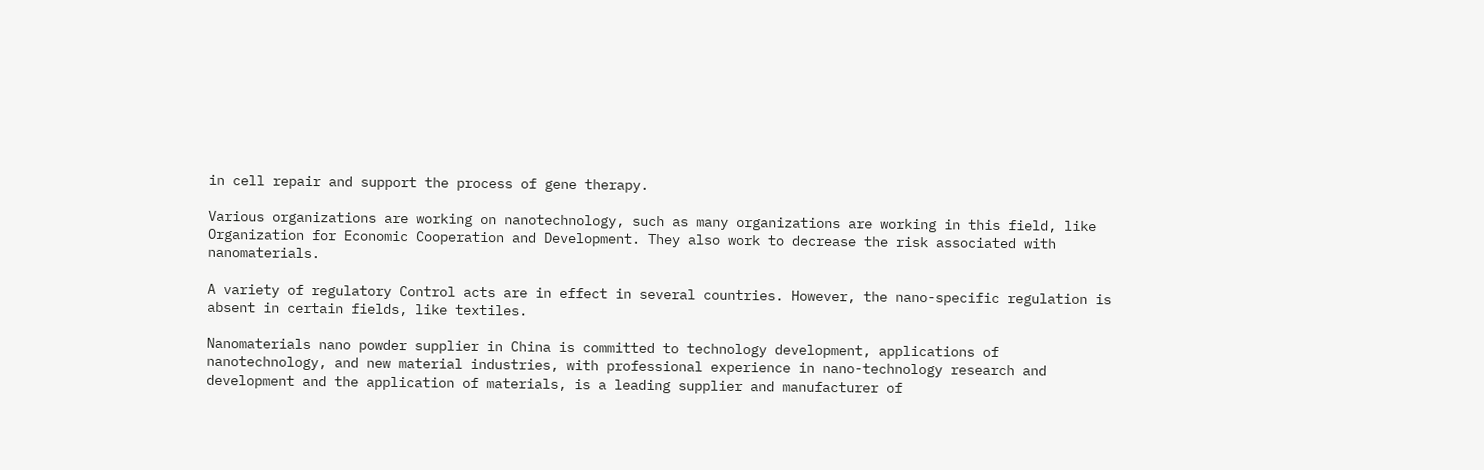in cell repair and support the process of gene therapy.

Various organizations are working on nanotechnology, such as many organizations are working in this field, like Organization for Economic Cooperation and Development. They also work to decrease the risk associated with nanomaterials.

A variety of regulatory Control acts are in effect in several countries. However, the nano-specific regulation is absent in certain fields, like textiles.

Nanomaterials nano powder supplier in China is committed to technology development, applications of nanotechnology, and new material industries, with professional experience in nano-technology research and development and the application of materials, is a leading supplier and manufacturer of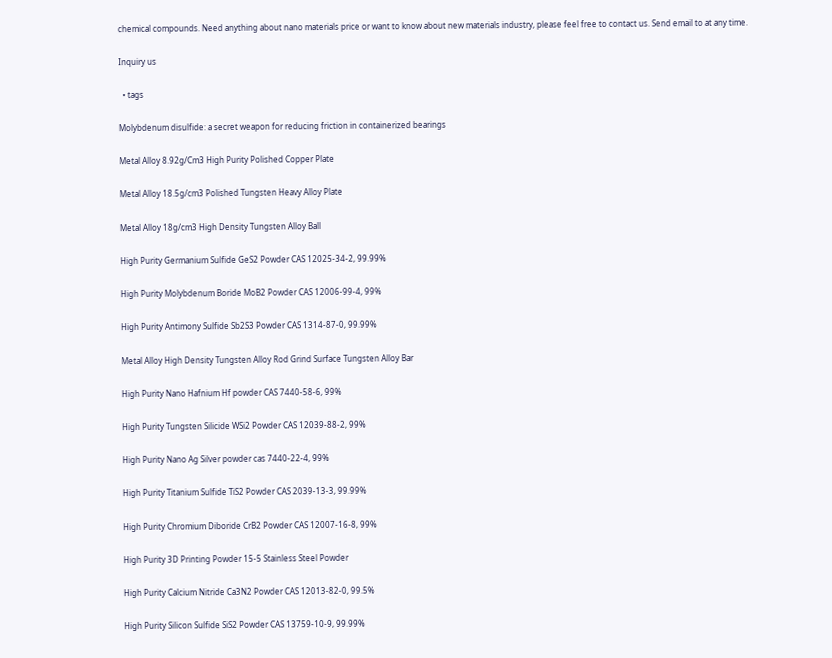chemical compounds. Need anything about nano materials price or want to know about new materials industry, please feel free to contact us. Send email to at any time.

Inquiry us

  • tags

Molybdenum disulfide: a secret weapon for reducing friction in containerized bearings

Metal Alloy 8.92g/Cm3 High Purity Polished Copper Plate

Metal Alloy 18.5g/cm3 Polished Tungsten Heavy Alloy Plate

Metal Alloy 18g/cm3 High Density Tungsten Alloy Ball

High Purity Germanium Sulfide GeS2 Powder CAS 12025-34-2, 99.99%

High Purity Molybdenum Boride MoB2 Powder CAS 12006-99-4, 99%

High Purity Antimony Sulfide Sb2S3 Powder CAS 1314-87-0, 99.99%

Metal Alloy High Density Tungsten Alloy Rod Grind Surface Tungsten Alloy Bar

High Purity Nano Hafnium Hf powder CAS 7440-58-6, 99%

High Purity Tungsten Silicide WSi2 Powder CAS 12039-88-2, 99%

High Purity Nano Ag Silver powder cas 7440-22-4, 99%

High Purity Titanium Sulfide TiS2 Powder CAS 2039-13-3, 99.99%

High Purity Chromium Diboride CrB2 Powder CAS 12007-16-8, 99%

High Purity 3D Printing Powder 15-5 Stainless Steel Powder

High Purity Calcium Nitride Ca3N2 Powder CAS 12013-82-0, 99.5%

High Purity Silicon Sulfide SiS2 Powder CAS 13759-10-9, 99.99%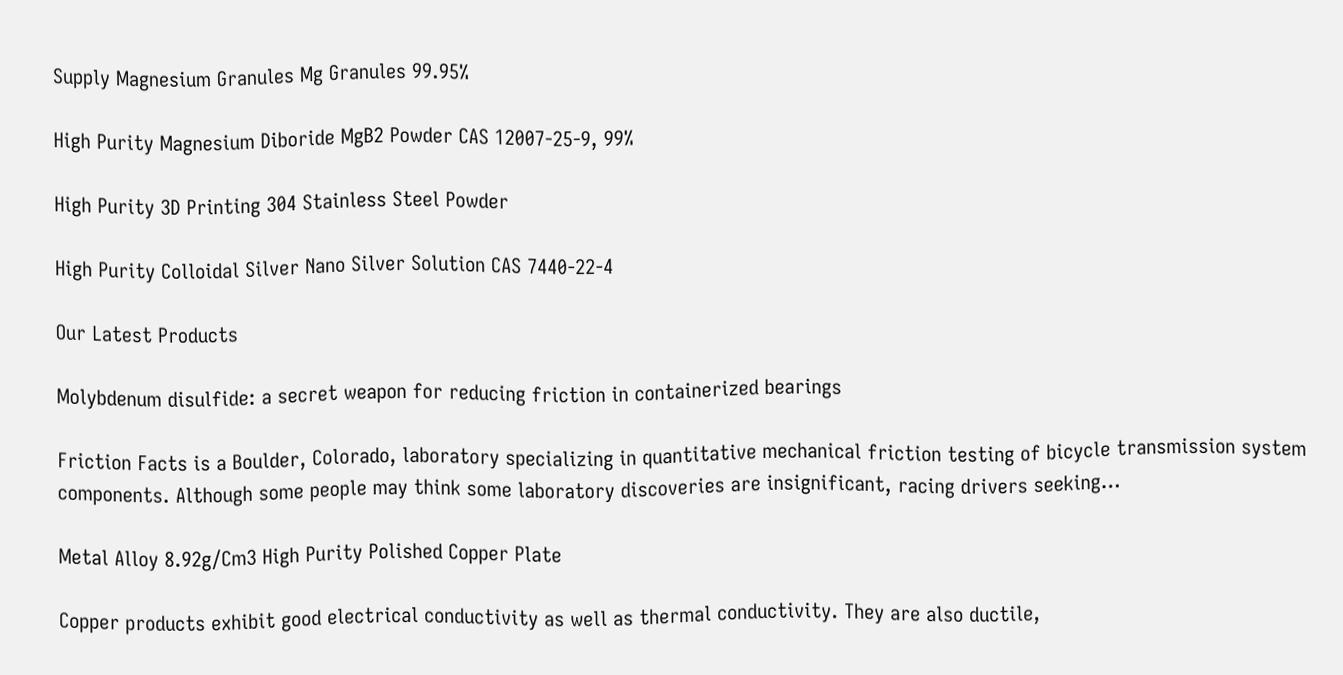Supply Magnesium Granules Mg Granules 99.95%

High Purity Magnesium Diboride MgB2 Powder CAS 12007-25-9, 99%

High Purity 3D Printing 304 Stainless Steel Powder

High Purity Colloidal Silver Nano Silver Solution CAS 7440-22-4

Our Latest Products

Molybdenum disulfide: a secret weapon for reducing friction in containerized bearings

Friction Facts is a Boulder, Colorado, laboratory specializing in quantitative mechanical friction testing of bicycle transmission system components. Although some people may think some laboratory discoveries are insignificant, racing drivers seeking…

Metal Alloy 8.92g/Cm3 High Purity Polished Copper Plate

Copper products exhibit good electrical conductivity as well as thermal conductivity. They are also ductile,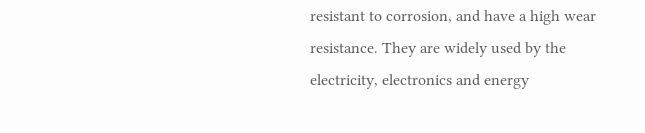resistant to corrosion, and have a high wear resistance. They are widely used by the electricity, electronics and energy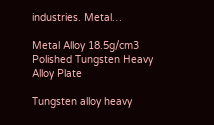industries. Metal…

Metal Alloy 18.5g/cm3 Polished Tungsten Heavy Alloy Plate

Tungsten alloy heavy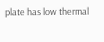plate has low thermal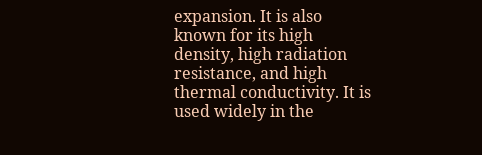expansion. It is also known for its high density, high radiation resistance, and high thermal conductivity. It is used widely in the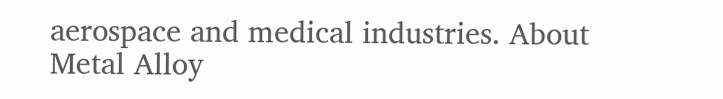aerospace and medical industries. About Metal Alloy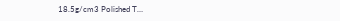18.5g/cm3 Polished T…